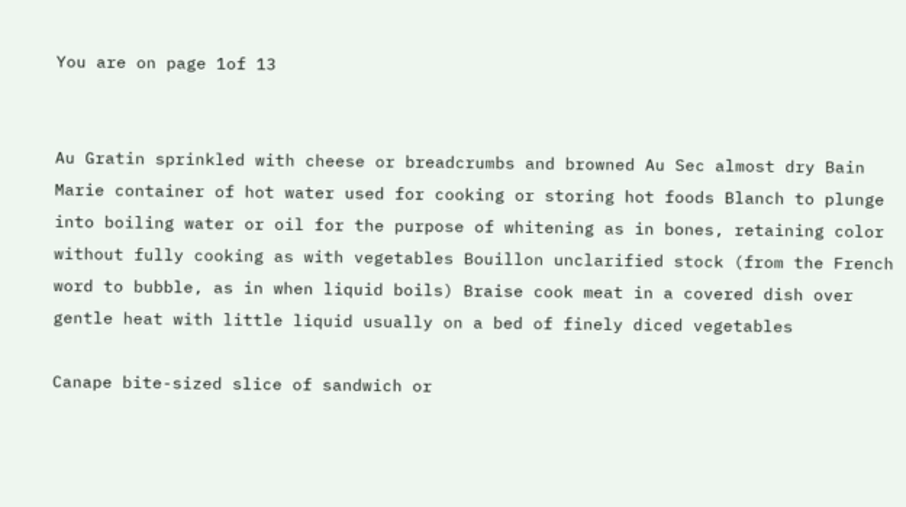You are on page 1of 13


Au Gratin sprinkled with cheese or breadcrumbs and browned Au Sec almost dry Bain Marie container of hot water used for cooking or storing hot foods Blanch to plunge into boiling water or oil for the purpose of whitening as in bones, retaining color without fully cooking as with vegetables Bouillon unclarified stock (from the French word to bubble, as in when liquid boils) Braise cook meat in a covered dish over gentle heat with little liquid usually on a bed of finely diced vegetables

Canape bite-sized slice of sandwich or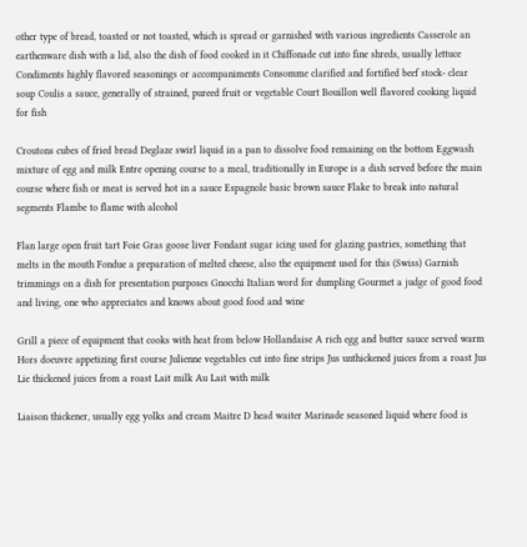other type of bread, toasted or not toasted, which is spread or garnished with various ingredients Casserole an earthenware dish with a lid, also the dish of food cooked in it Chiffonade cut into fine shreds, usually lettuce Condiments highly flavored seasonings or accompaniments Consomme clarified and fortified beef stock- clear soup Coulis a sauce, generally of strained, pureed fruit or vegetable Court Bouillon well flavored cooking liquid for fish

Croutons cubes of fried bread Deglaze swirl liquid in a pan to dissolve food remaining on the bottom Eggwash mixture of egg and milk Entre opening course to a meal, traditionally in Europe is a dish served before the main course where fish or meat is served hot in a sauce Espagnole basic brown sauce Flake to break into natural segments Flambe to flame with alcohol

Flan large open fruit tart Foie Gras goose liver Fondant sugar icing used for glazing pastries, something that melts in the mouth Fondue a preparation of melted cheese, also the equipment used for this (Swiss) Garnish trimmings on a dish for presentation purposes Gnocchi Italian word for dumpling Gourmet a judge of good food and living, one who appreciates and knows about good food and wine

Grill a piece of equipment that cooks with heat from below Hollandaise A rich egg and butter sauce served warm Hors doeuvre appetizing first course Julienne vegetables cut into fine strips Jus unthickened juices from a roast Jus Lie thickened juices from a roast Lait milk Au Lait with milk

Liaison thickener, usually egg yolks and cream Maitre D head waiter Marinade seasoned liquid where food is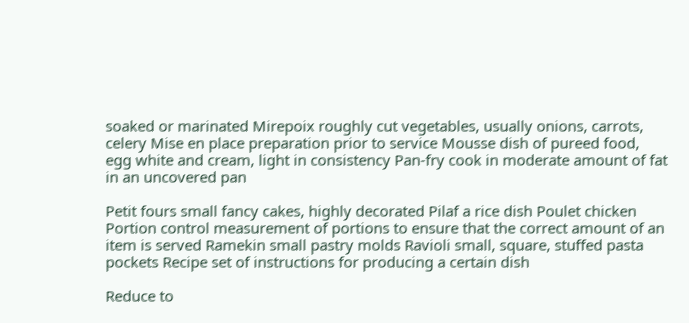soaked or marinated Mirepoix roughly cut vegetables, usually onions, carrots, celery Mise en place preparation prior to service Mousse dish of pureed food, egg white and cream, light in consistency Pan-fry cook in moderate amount of fat in an uncovered pan

Petit fours small fancy cakes, highly decorated Pilaf a rice dish Poulet chicken Portion control measurement of portions to ensure that the correct amount of an item is served Ramekin small pastry molds Ravioli small, square, stuffed pasta pockets Recipe set of instructions for producing a certain dish

Reduce to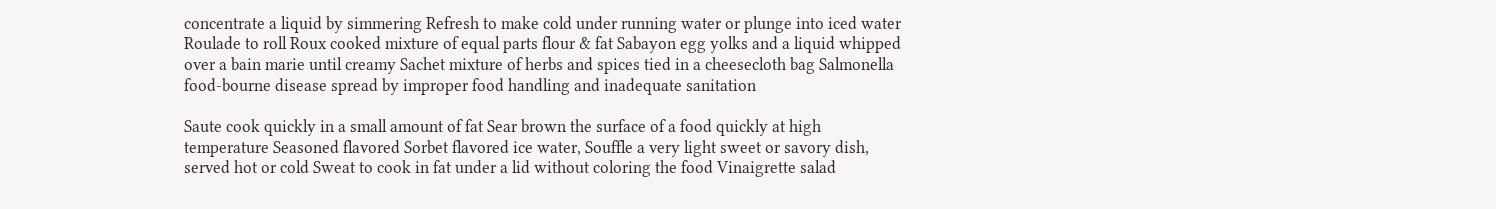concentrate a liquid by simmering Refresh to make cold under running water or plunge into iced water Roulade to roll Roux cooked mixture of equal parts flour & fat Sabayon egg yolks and a liquid whipped over a bain marie until creamy Sachet mixture of herbs and spices tied in a cheesecloth bag Salmonella food-bourne disease spread by improper food handling and inadequate sanitation

Saute cook quickly in a small amount of fat Sear brown the surface of a food quickly at high temperature Seasoned flavored Sorbet flavored ice water, Souffle a very light sweet or savory dish, served hot or cold Sweat to cook in fat under a lid without coloring the food Vinaigrette salad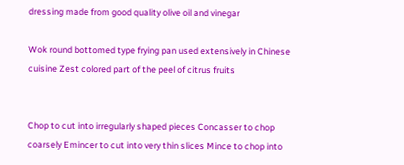dressing made from good quality olive oil and vinegar

Wok round bottomed type frying pan used extensively in Chinese cuisine Zest colored part of the peel of citrus fruits


Chop to cut into irregularly shaped pieces Concasser to chop coarsely Emincer to cut into very thin slices Mince to chop into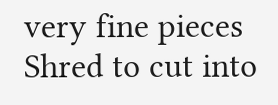very fine pieces Shred to cut into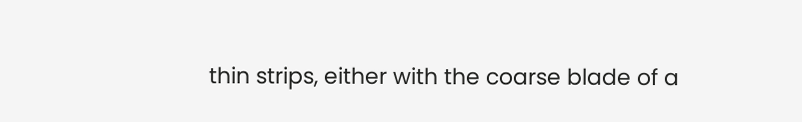thin strips, either with the coarse blade of a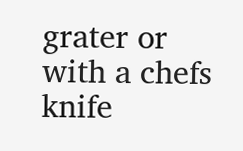grater or with a chefs knife